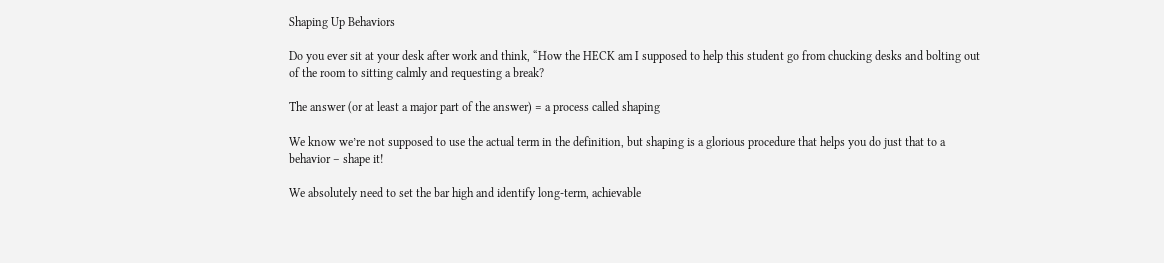Shaping Up Behaviors

Do you ever sit at your desk after work and think, “How the HECK am I supposed to help this student go from chucking desks and bolting out of the room to sitting calmly and requesting a break?

The answer (or at least a major part of the answer) = a process called shaping

We know we’re not supposed to use the actual term in the definition, but shaping is a glorious procedure that helps you do just that to a behavior – shape it!

We absolutely need to set the bar high and identify long-term, achievable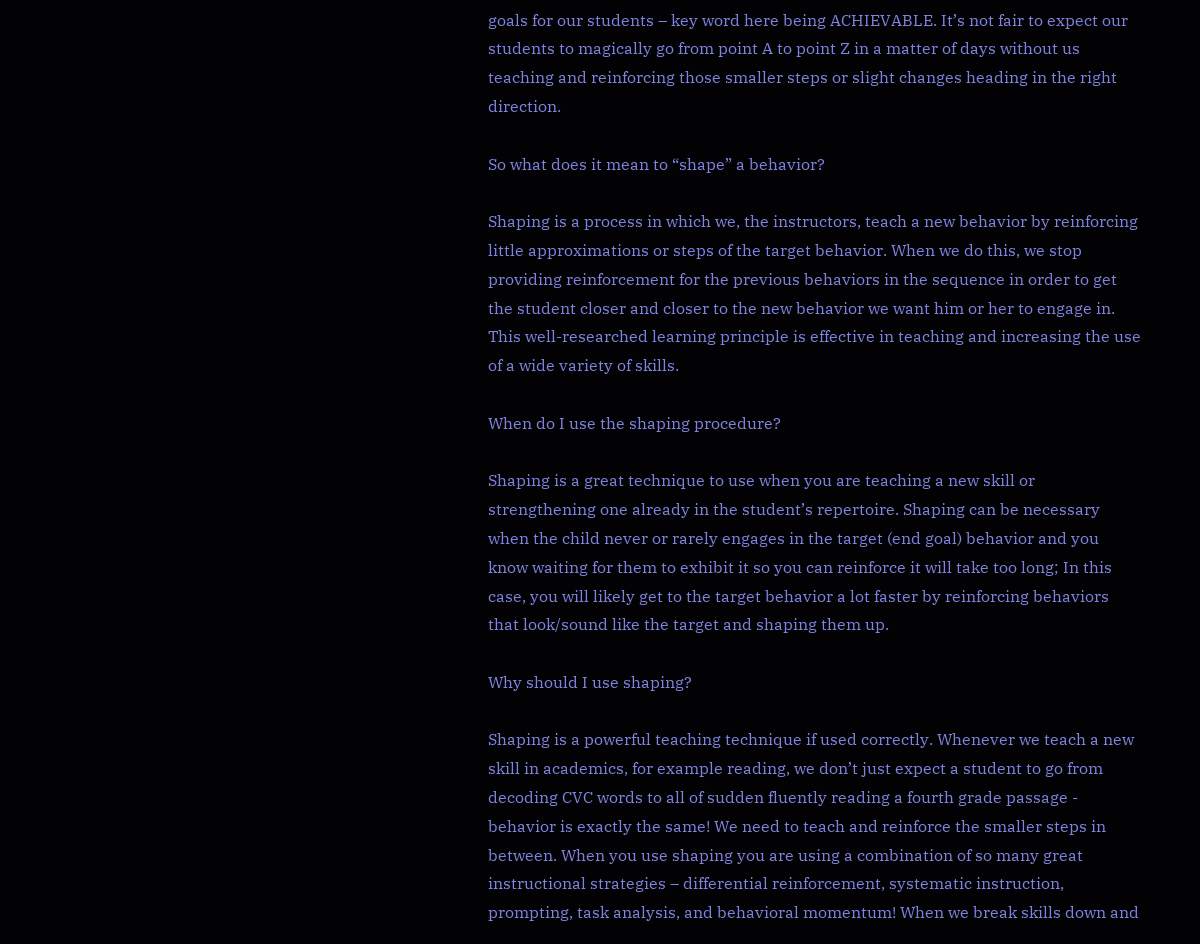goals for our students – key word here being ACHIEVABLE. It’s not fair to expect our students to magically go from point A to point Z in a matter of days without us teaching and reinforcing those smaller steps or slight changes heading in the right direction.

So what does it mean to “shape” a behavior?

Shaping is a process in which we, the instructors, teach a new behavior by reinforcing little approximations or steps of the target behavior. When we do this, we stop providing reinforcement for the previous behaviors in the sequence in order to get the student closer and closer to the new behavior we want him or her to engage in. This well-researched learning principle is effective in teaching and increasing the use of a wide variety of skills.

When do I use the shaping procedure?

Shaping is a great technique to use when you are teaching a new skill or strengthening one already in the student’s repertoire. Shaping can be necessary when the child never or rarely engages in the target (end goal) behavior and you know waiting for them to exhibit it so you can reinforce it will take too long; In this case, you will likely get to the target behavior a lot faster by reinforcing behaviors that look/sound like the target and shaping them up.

Why should I use shaping?

Shaping is a powerful teaching technique if used correctly. Whenever we teach a new skill in academics, for example reading, we don’t just expect a student to go from decoding CVC words to all of sudden fluently reading a fourth grade passage - behavior is exactly the same! We need to teach and reinforce the smaller steps in between. When you use shaping you are using a combination of so many great instructional strategies – differential reinforcement, systematic instruction, prompting, task analysis, and behavioral momentum! When we break skills down and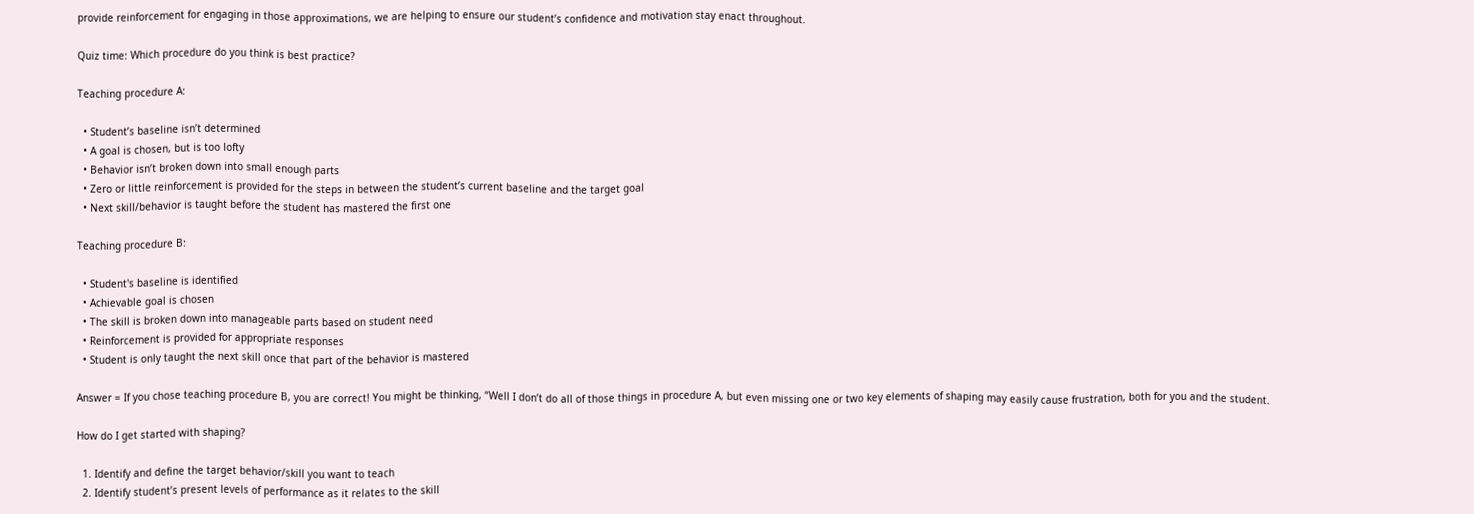provide reinforcement for engaging in those approximations, we are helping to ensure our student’s confidence and motivation stay enact throughout.

Quiz time: Which procedure do you think is best practice?

Teaching procedure A:

  • Student’s baseline isn’t determined
  • A goal is chosen, but is too lofty
  • Behavior isn’t broken down into small enough parts
  • Zero or little reinforcement is provided for the steps in between the student’s current baseline and the target goal
  • Next skill/behavior is taught before the student has mastered the first one

Teaching procedure B:

  • Student's baseline is identified
  • Achievable goal is chosen
  • The skill is broken down into manageable parts based on student need
  • Reinforcement is provided for appropriate responses
  • Student is only taught the next skill once that part of the behavior is mastered

Answer = If you chose teaching procedure B, you are correct! You might be thinking, “Well I don’t do all of those things in procedure A, but even missing one or two key elements of shaping may easily cause frustration, both for you and the student.

How do I get started with shaping?

  1. Identify and define the target behavior/skill you want to teach
  2. Identify student’s present levels of performance as it relates to the skill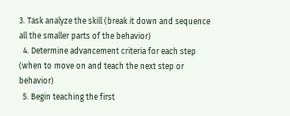3. Task analyze the skill (break it down and sequence all the smaller parts of the behavior)
  4. Determine advancement criteria for each step (when to move on and teach the next step or behavior)
  5. Begin teaching the first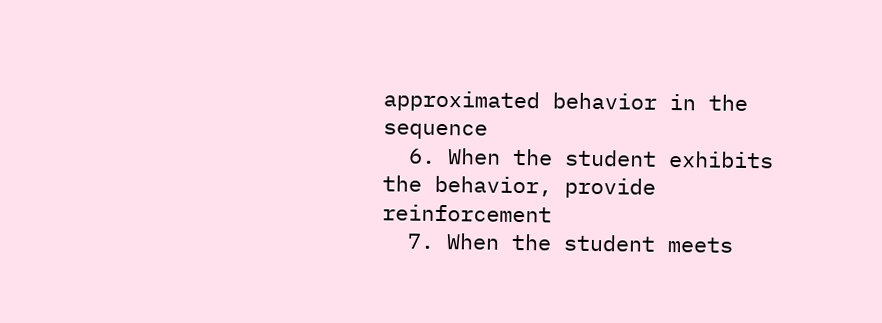approximated behavior in the sequence
  6. When the student exhibits the behavior, provide reinforcement
  7. When the student meets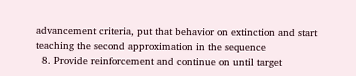advancement criteria, put that behavior on extinction and start teaching the second approximation in the sequence
  8. Provide reinforcement and continue on until target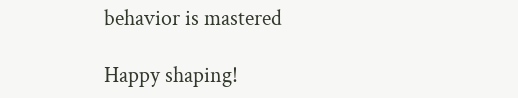behavior is mastered

Happy shaping!